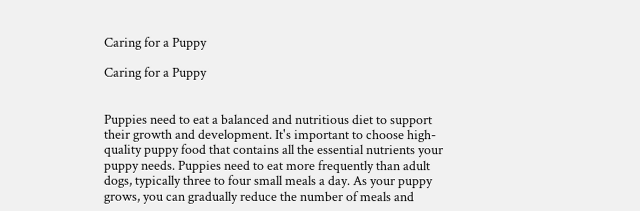Caring for a Puppy

Caring for a Puppy


Puppies need to eat a balanced and nutritious diet to support their growth and development. It's important to choose high-quality puppy food that contains all the essential nutrients your puppy needs. Puppies need to eat more frequently than adult dogs, typically three to four small meals a day. As your puppy grows, you can gradually reduce the number of meals and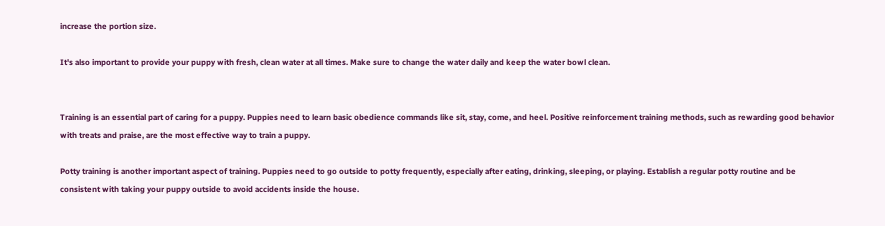increase the portion size.

It's also important to provide your puppy with fresh, clean water at all times. Make sure to change the water daily and keep the water bowl clean.


Training is an essential part of caring for a puppy. Puppies need to learn basic obedience commands like sit, stay, come, and heel. Positive reinforcement training methods, such as rewarding good behavior with treats and praise, are the most effective way to train a puppy.

Potty training is another important aspect of training. Puppies need to go outside to potty frequently, especially after eating, drinking, sleeping, or playing. Establish a regular potty routine and be consistent with taking your puppy outside to avoid accidents inside the house.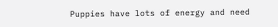Puppies have lots of energy and need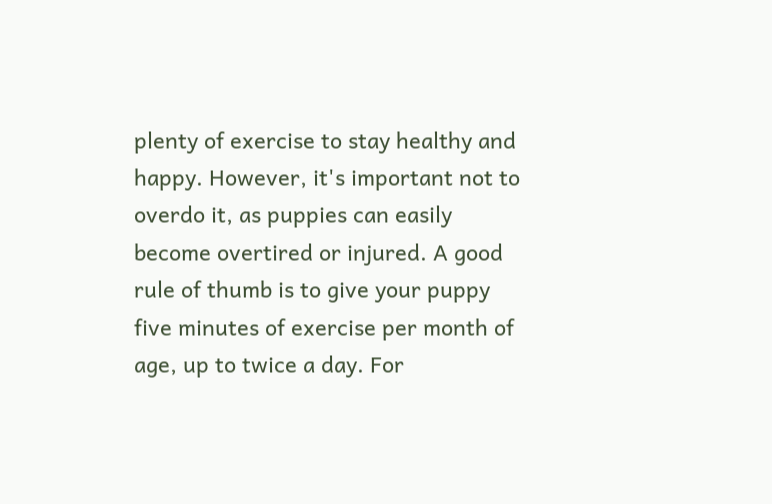plenty of exercise to stay healthy and happy. However, it's important not to overdo it, as puppies can easily become overtired or injured. A good rule of thumb is to give your puppy five minutes of exercise per month of age, up to twice a day. For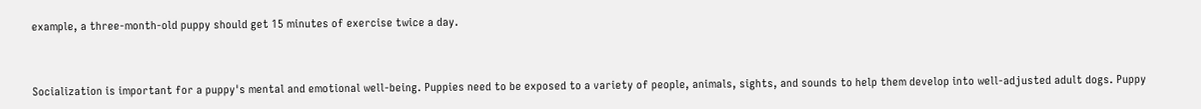example, a three-month-old puppy should get 15 minutes of exercise twice a day.


Socialization is important for a puppy's mental and emotional well-being. Puppies need to be exposed to a variety of people, animals, sights, and sounds to help them develop into well-adjusted adult dogs. Puppy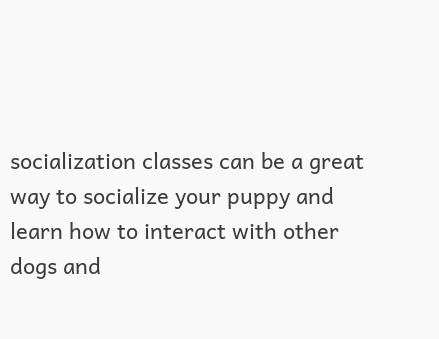socialization classes can be a great way to socialize your puppy and learn how to interact with other dogs and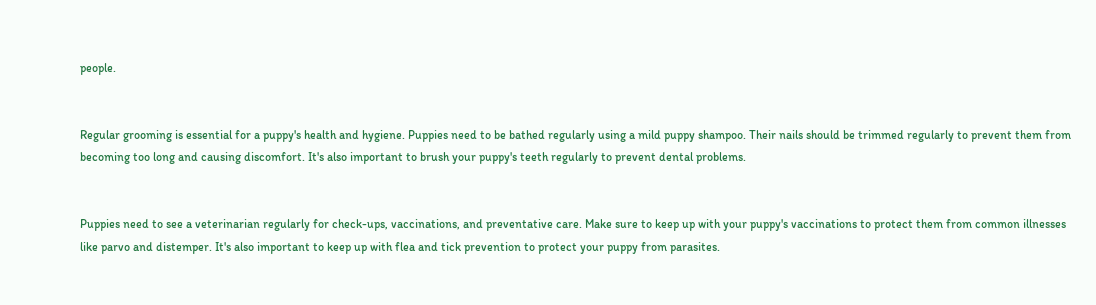people.


Regular grooming is essential for a puppy's health and hygiene. Puppies need to be bathed regularly using a mild puppy shampoo. Their nails should be trimmed regularly to prevent them from becoming too long and causing discomfort. It's also important to brush your puppy's teeth regularly to prevent dental problems.


Puppies need to see a veterinarian regularly for check-ups, vaccinations, and preventative care. Make sure to keep up with your puppy's vaccinations to protect them from common illnesses like parvo and distemper. It's also important to keep up with flea and tick prevention to protect your puppy from parasites.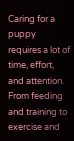Caring for a puppy requires a lot of time, effort, and attention. From feeding and training to exercise and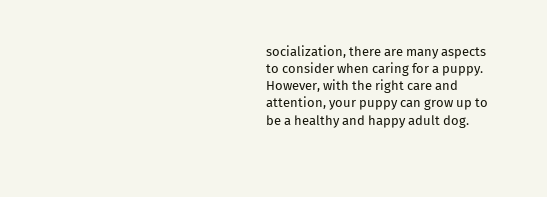socialization, there are many aspects to consider when caring for a puppy. However, with the right care and attention, your puppy can grow up to be a healthy and happy adult dog.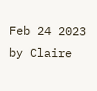Feb 24 2023
by Claire